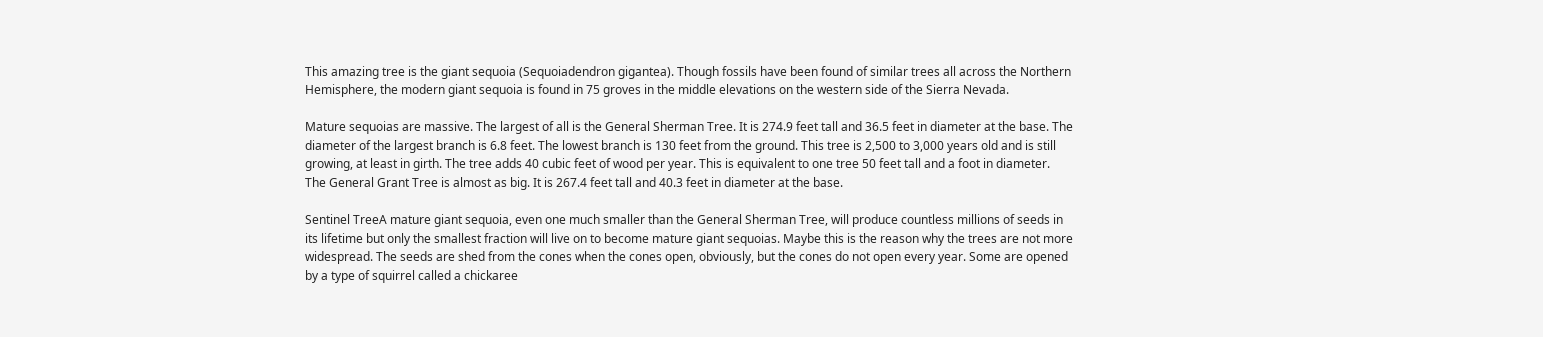This amazing tree is the giant sequoia (Sequoiadendron gigantea). Though fossils have been found of similar trees all across the Northern Hemisphere, the modern giant sequoia is found in 75 groves in the middle elevations on the western side of the Sierra Nevada.

Mature sequoias are massive. The largest of all is the General Sherman Tree. It is 274.9 feet tall and 36.5 feet in diameter at the base. The diameter of the largest branch is 6.8 feet. The lowest branch is 130 feet from the ground. This tree is 2,500 to 3,000 years old and is still growing, at least in girth. The tree adds 40 cubic feet of wood per year. This is equivalent to one tree 50 feet tall and a foot in diameter. The General Grant Tree is almost as big. It is 267.4 feet tall and 40.3 feet in diameter at the base.

Sentinel TreeA mature giant sequoia, even one much smaller than the General Sherman Tree, will produce countless millions of seeds in its lifetime but only the smallest fraction will live on to become mature giant sequoias. Maybe this is the reason why the trees are not more widespread. The seeds are shed from the cones when the cones open, obviously, but the cones do not open every year. Some are opened by a type of squirrel called a chickaree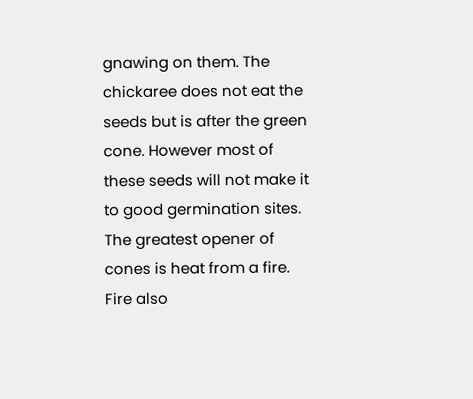gnawing on them. The chickaree does not eat the seeds but is after the green cone. However most of these seeds will not make it to good germination sites. The greatest opener of cones is heat from a fire. Fire also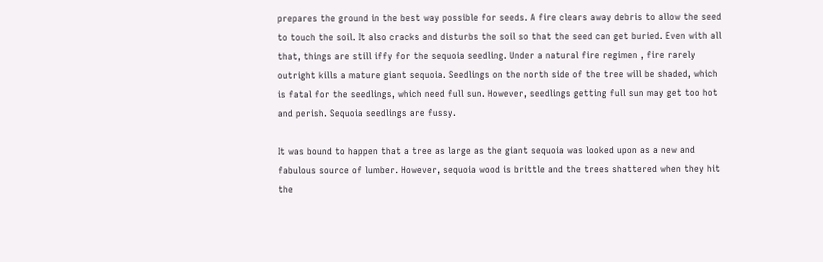prepares the ground in the best way possible for seeds. A fire clears away debris to allow the seed to touch the soil. It also cracks and disturbs the soil so that the seed can get buried. Even with all that, things are still iffy for the sequoia seedling. Under a natural fire regimen , fire rarely outright kills a mature giant sequoia. Seedlings on the north side of the tree will be shaded, which is fatal for the seedlings, which need full sun. However, seedlings getting full sun may get too hot and perish. Sequoia seedlings are fussy.

It was bound to happen that a tree as large as the giant sequoia was looked upon as a new and fabulous source of lumber. However, sequoia wood is brittle and the trees shattered when they hit the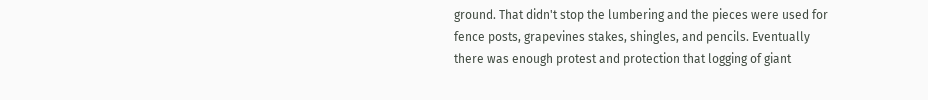ground. That didn't stop the lumbering and the pieces were used for fence posts, grapevines stakes, shingles, and pencils. Eventually there was enough protest and protection that logging of giant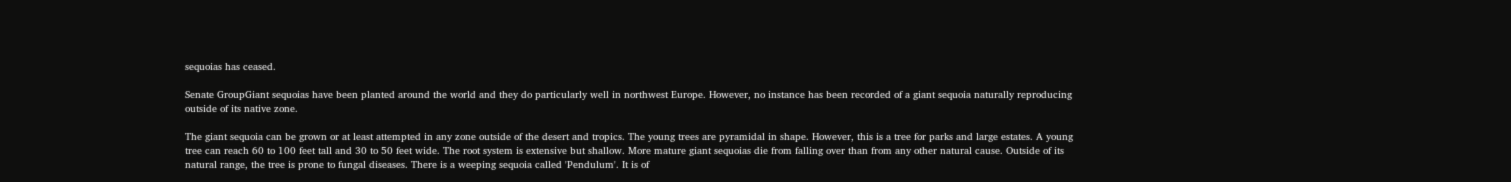sequoias has ceased.

Senate GroupGiant sequoias have been planted around the world and they do particularly well in northwest Europe. However, no instance has been recorded of a giant sequoia naturally reproducing outside of its native zone.

The giant sequoia can be grown or at least attempted in any zone outside of the desert and tropics. The young trees are pyramidal in shape. However, this is a tree for parks and large estates. A young tree can reach 60 to 100 feet tall and 30 to 50 feet wide. The root system is extensive but shallow. More mature giant sequoias die from falling over than from any other natural cause. Outside of its natural range, the tree is prone to fungal diseases. There is a weeping sequoia called 'Pendulum'. It is of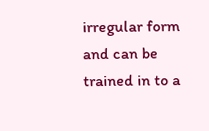irregular form and can be trained in to a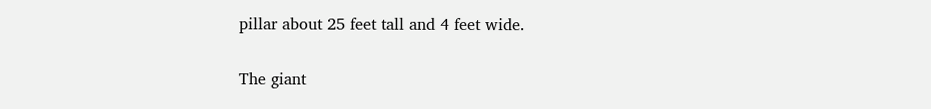pillar about 25 feet tall and 4 feet wide.

The giant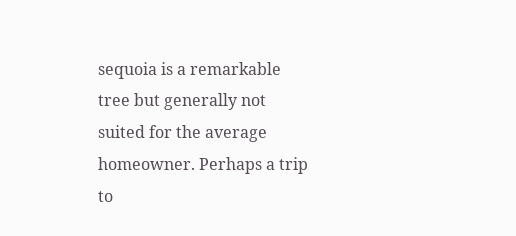sequoia is a remarkable tree but generally not suited for the average homeowner. Perhaps a trip to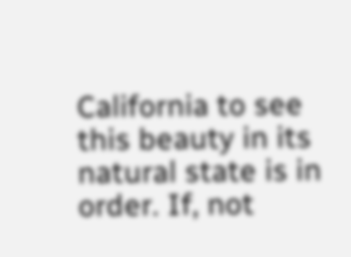California to see this beauty in its natural state is in order. If, not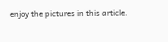enjoy the pictures in this article.